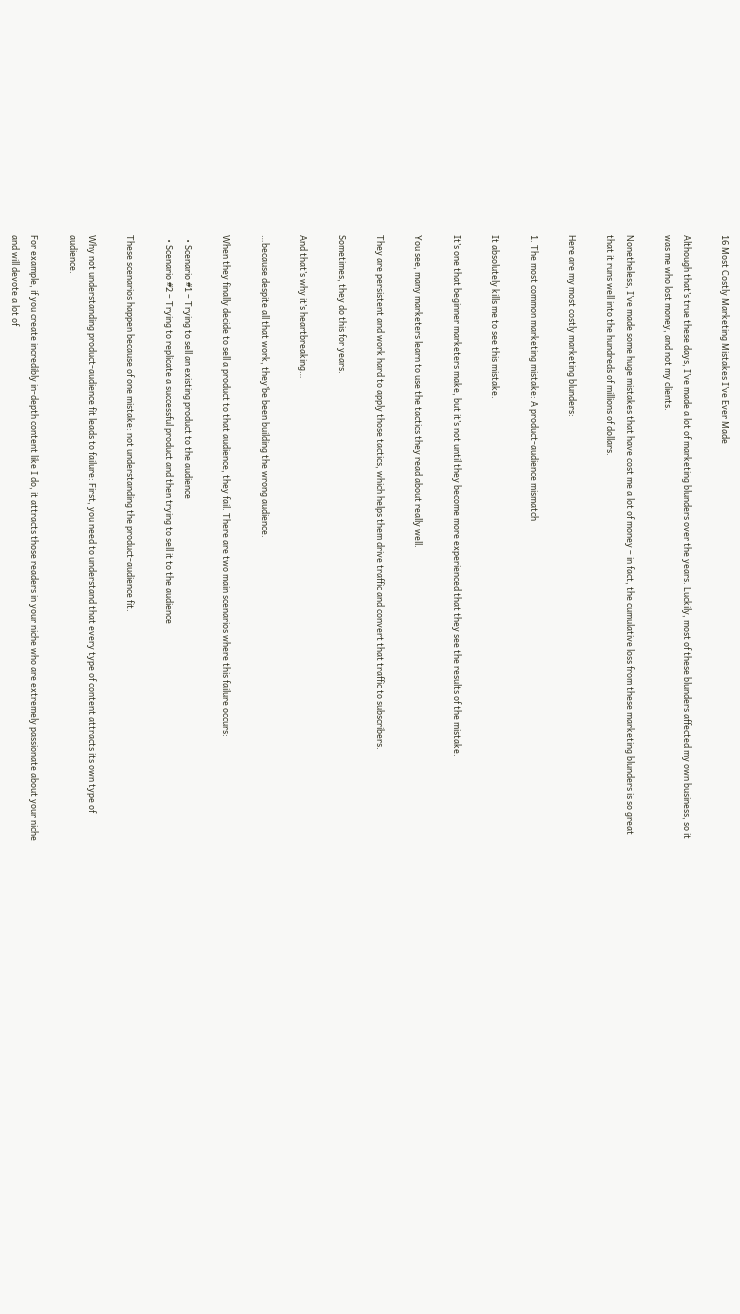16 Most Costly Marketing Mistakes I’ve Ever Made

Although that’s true these days, I’ve made a lot of marketing blunders over the years. Luckily, most of these blunders affected my own business, so it was me who lost money, and not my clients.

Nonetheless, I’ve made some huge mistakes that have cost me a lot of money – in fact, the cumulative loss from these marketing blunders is so great that it runs well into the hundreds of millions of dollars.

Here are my most costly marketing blunders:

1. The most common marketing mistake: A product-audience mismatch

It absolutely kills me to see this mistake.

It’s one that beginner marketers make, but it’s not until they become more experienced that they see the results of the mistake.

You see, many marketers learn to use the tactics they read about really well.

They are persistent and work hard to apply those tactics, which helps them drive traffic and convert that traffic to subscribers.

Sometimes, they do this for years.

And that’s why it’s heartbreaking…

…because despite all that work, they’be been building the wrong audience.

When they finally decide to sell a product to that audience, they fail. There are two main scenarios where this failure occurs:

  • Scenario #1 – Trying to sell an existing product to the audience
  • Scenario #2 – Trying to replicate a successful product and then trying to sell it to the audience

These scenarios happen because of one mistake: not understanding the product-audience fit.

Why not understanding product-audience fit leads to failure: First, you need to understand that every type of content attracts its own type of audience.

For example, if you create incredibly in-depth content like I do, it attracts those readers in your niche who are extremely passionate about your niche and will devote a lot of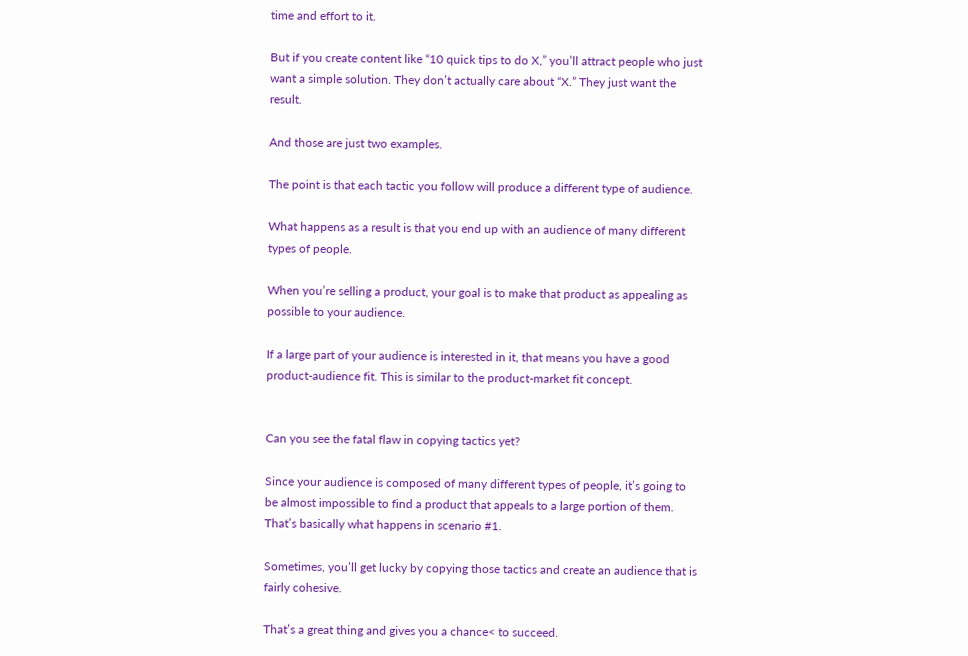time and effort to it.

But if you create content like “10 quick tips to do X,” you’ll attract people who just want a simple solution. They don’t actually care about “X.” They just want the result.

And those are just two examples.

The point is that each tactic you follow will produce a different type of audience.

What happens as a result is that you end up with an audience of many different types of people.

When you’re selling a product, your goal is to make that product as appealing as possible to your audience.

If a large part of your audience is interested in it, that means you have a good product-audience fit. This is similar to the product-market fit concept.


Can you see the fatal flaw in copying tactics yet?

Since your audience is composed of many different types of people, it’s going to be almost impossible to find a product that appeals to a large portion of them. That’s basically what happens in scenario #1.

Sometimes, you’ll get lucky by copying those tactics and create an audience that is fairly cohesive.

That’s a great thing and gives you a chance< to succeed.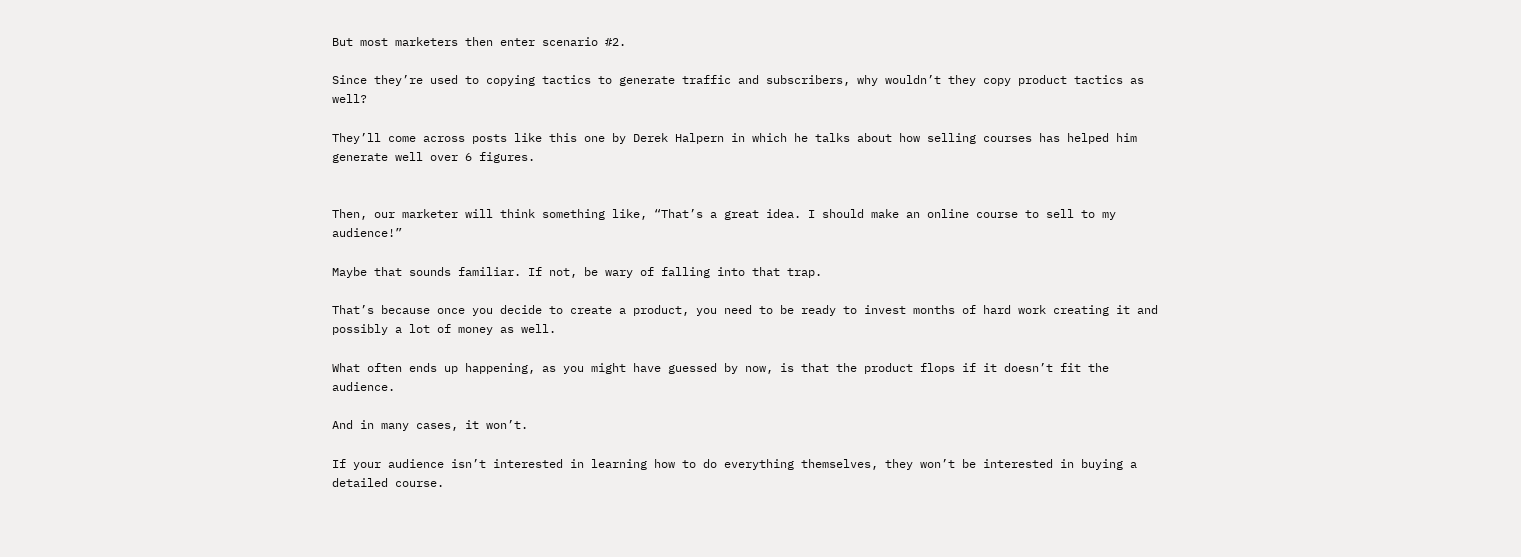But most marketers then enter scenario #2.

Since they’re used to copying tactics to generate traffic and subscribers, why wouldn’t they copy product tactics as well?

They’ll come across posts like this one by Derek Halpern in which he talks about how selling courses has helped him generate well over 6 figures.


Then, our marketer will think something like, “That’s a great idea. I should make an online course to sell to my audience!”

Maybe that sounds familiar. If not, be wary of falling into that trap.

That’s because once you decide to create a product, you need to be ready to invest months of hard work creating it and possibly a lot of money as well.

What often ends up happening, as you might have guessed by now, is that the product flops if it doesn’t fit the audience.

And in many cases, it won’t.

If your audience isn’t interested in learning how to do everything themselves, they won’t be interested in buying a detailed course.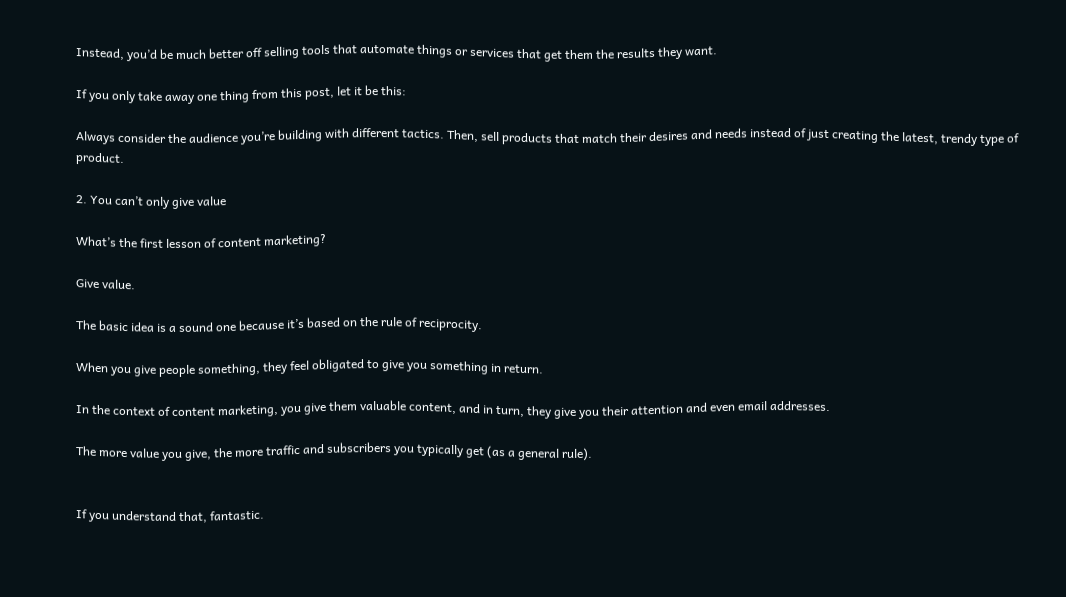Instead, you’d be much better off selling tools that automate things or services that get them the results they want.

If you only take away one thing from this post, let it be this:

Always consider the audience you’re building with different tactics. Then, sell products that match their desires and needs instead of just creating the latest, trendy type of product.

2. You can’t only give value

What’s the first lesson of content marketing?

Give value.

The basic idea is a sound one because it’s based on the rule of reciprocity.

When you give people something, they feel obligated to give you something in return.

In the context of content marketing, you give them valuable content, and in turn, they give you their attention and even email addresses.

The more value you give, the more traffic and subscribers you typically get (as a general rule).


If you understand that, fantastic.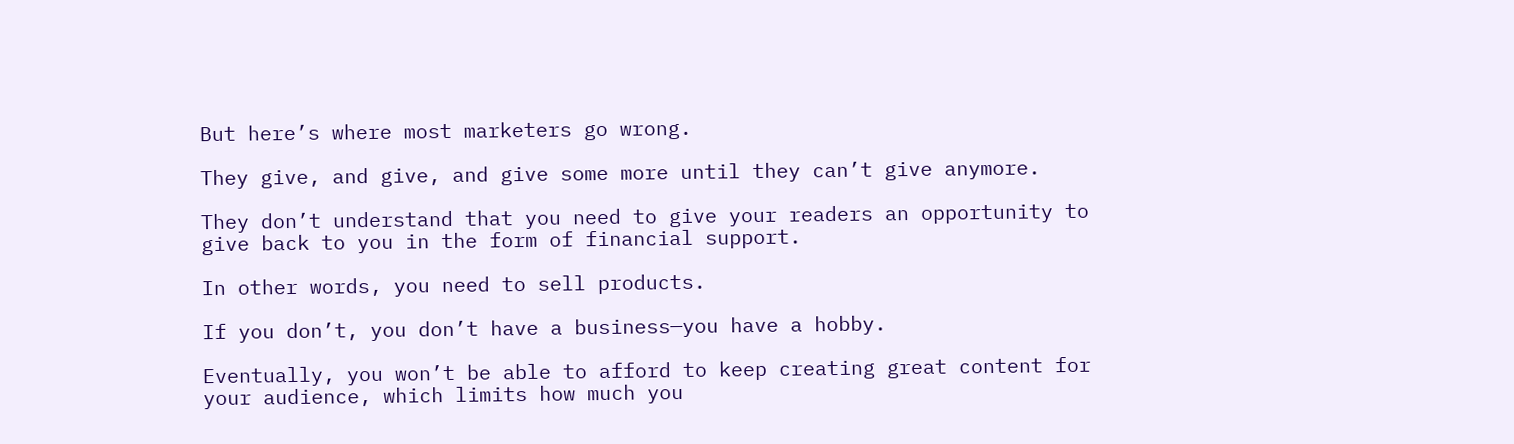But here’s where most marketers go wrong.

They give, and give, and give some more until they can’t give anymore.

They don’t understand that you need to give your readers an opportunity to give back to you in the form of financial support.

In other words, you need to sell products.

If you don’t, you don’t have a business—you have a hobby.

Eventually, you won’t be able to afford to keep creating great content for your audience, which limits how much you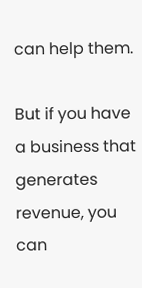can help them.

But if you have a business that generates revenue, you can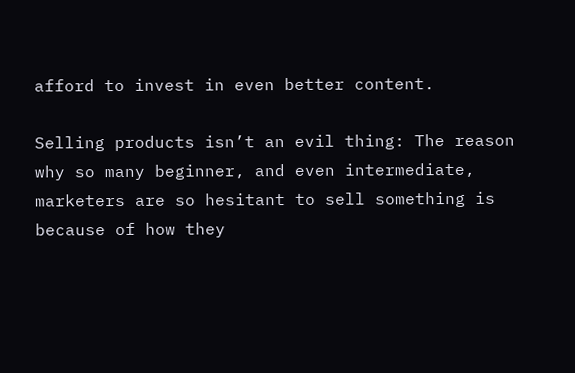afford to invest in even better content.

Selling products isn’t an evil thing: The reason why so many beginner, and even intermediate, marketers are so hesitant to sell something is because of how they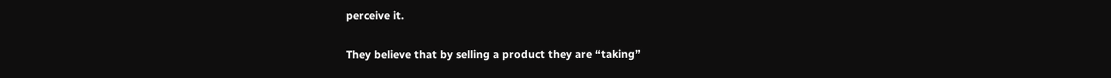perceive it.

They believe that by selling a product they are “taking”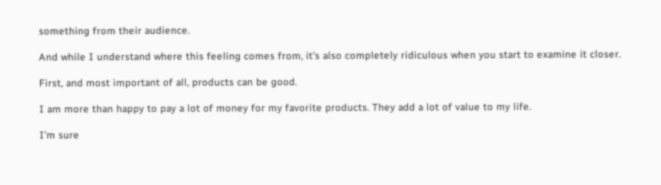something from their audience.

And while I understand where this feeling comes from, it’s also completely ridiculous when you start to examine it closer.

First, and most important of all, products can be good.

I am more than happy to pay a lot of money for my favorite products. They add a lot of value to my life.

I’m sure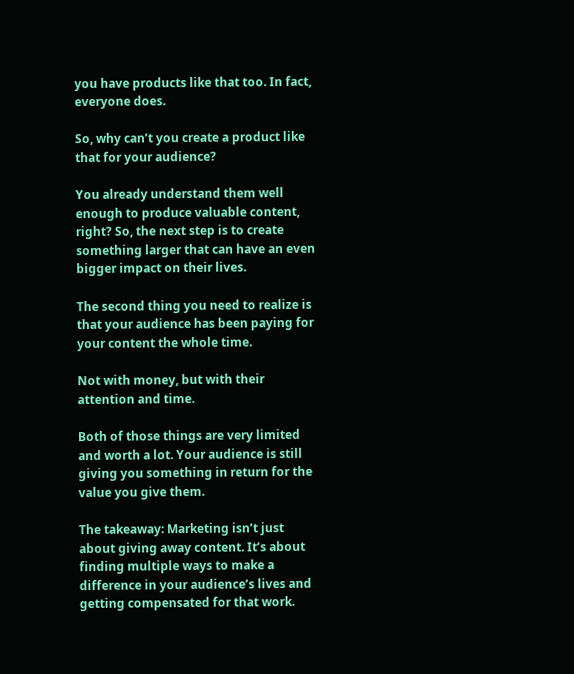you have products like that too. In fact, everyone does.

So, why can’t you create a product like that for your audience?

You already understand them well enough to produce valuable content, right? So, the next step is to create something larger that can have an even bigger impact on their lives.

The second thing you need to realize is that your audience has been paying for your content the whole time.

Not with money, but with their attention and time.

Both of those things are very limited and worth a lot. Your audience is still giving you something in return for the value you give them.

The takeaway: Marketing isn’t just about giving away content. It’s about finding multiple ways to make a difference in your audience’s lives and getting compensated for that work.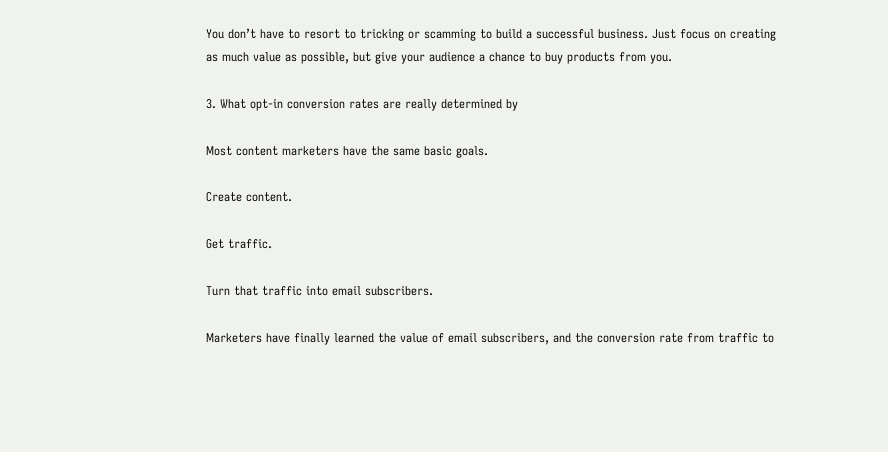You don’t have to resort to tricking or scamming to build a successful business. Just focus on creating as much value as possible, but give your audience a chance to buy products from you.

3. What opt-in conversion rates are really determined by

Most content marketers have the same basic goals.

Create content.

Get traffic.

Turn that traffic into email subscribers.

Marketers have finally learned the value of email subscribers, and the conversion rate from traffic to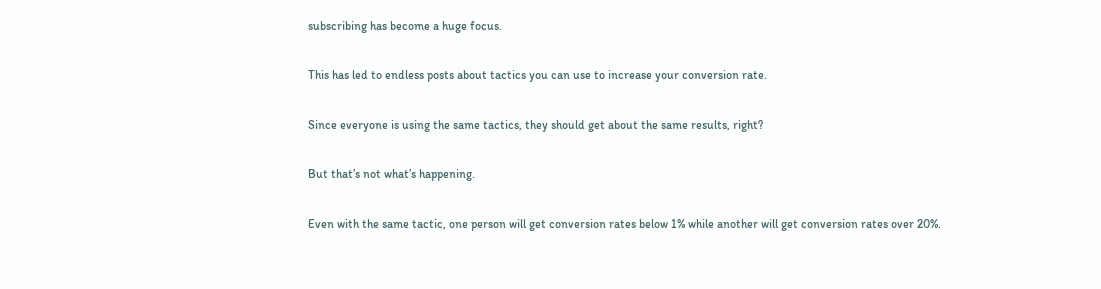subscribing has become a huge focus.

This has led to endless posts about tactics you can use to increase your conversion rate.

Since everyone is using the same tactics, they should get about the same results, right?

But that’s not what’s happening.

Even with the same tactic, one person will get conversion rates below 1% while another will get conversion rates over 20%.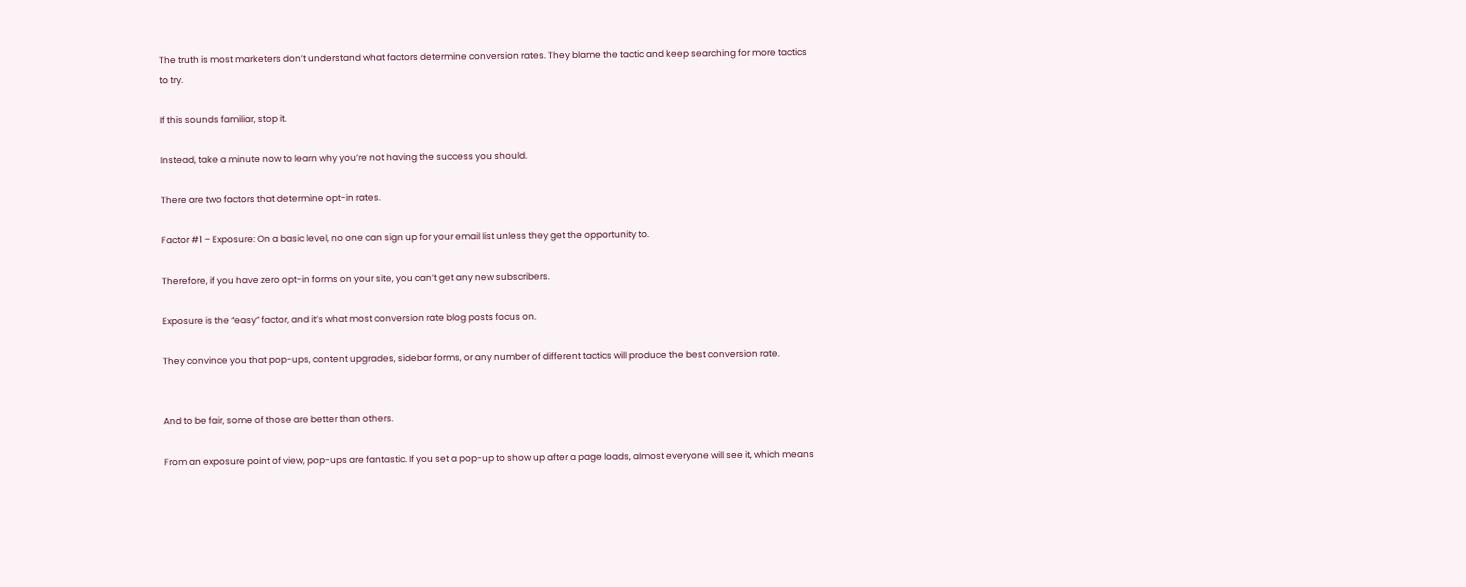The truth is most marketers don’t understand what factors determine conversion rates. They blame the tactic and keep searching for more tactics to try.

If this sounds familiar, stop it.

Instead, take a minute now to learn why you’re not having the success you should.

There are two factors that determine opt-in rates.

Factor #1 – Exposure: On a basic level, no one can sign up for your email list unless they get the opportunity to.

Therefore, if you have zero opt-in forms on your site, you can’t get any new subscribers.

Exposure is the “easy” factor, and it’s what most conversion rate blog posts focus on.

They convince you that pop-ups, content upgrades, sidebar forms, or any number of different tactics will produce the best conversion rate.


And to be fair, some of those are better than others.

From an exposure point of view, pop-ups are fantastic. If you set a pop-up to show up after a page loads, almost everyone will see it, which means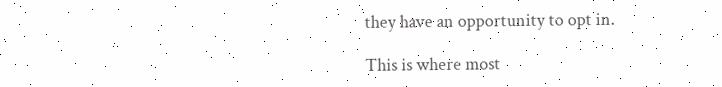they have an opportunity to opt in.

This is where most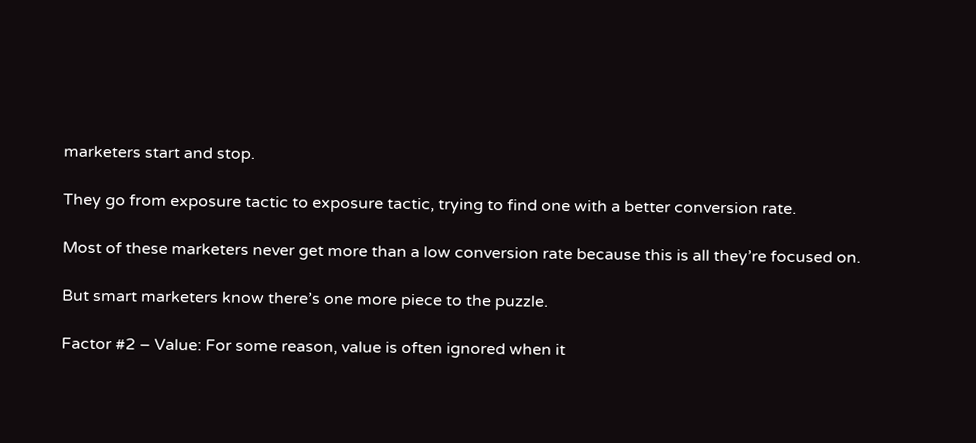marketers start and stop.

They go from exposure tactic to exposure tactic, trying to find one with a better conversion rate.

Most of these marketers never get more than a low conversion rate because this is all they’re focused on.

But smart marketers know there’s one more piece to the puzzle.

Factor #2 – Value: For some reason, value is often ignored when it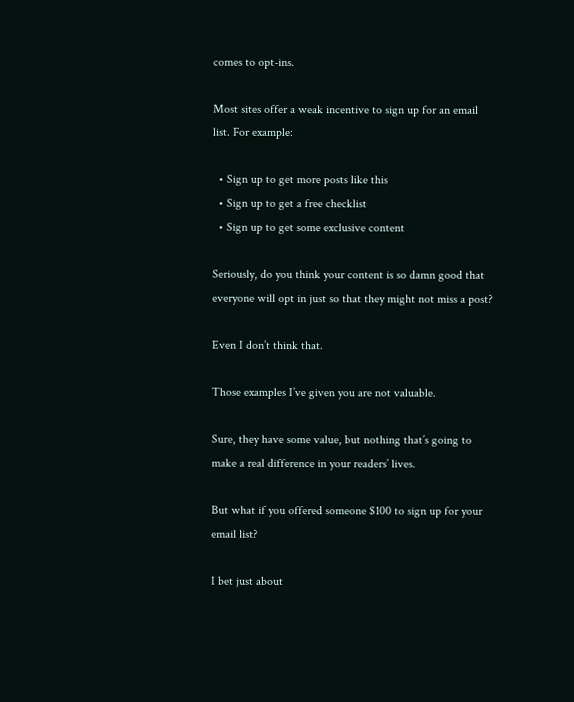comes to opt-ins.

Most sites offer a weak incentive to sign up for an email list. For example:

  • Sign up to get more posts like this
  • Sign up to get a free checklist
  • Sign up to get some exclusive content

Seriously, do you think your content is so damn good that everyone will opt in just so that they might not miss a post?

Even I don’t think that.

Those examples I’ve given you are not valuable.

Sure, they have some value, but nothing that’s going to make a real difference in your readers’ lives.

But what if you offered someone $100 to sign up for your email list?

I bet just about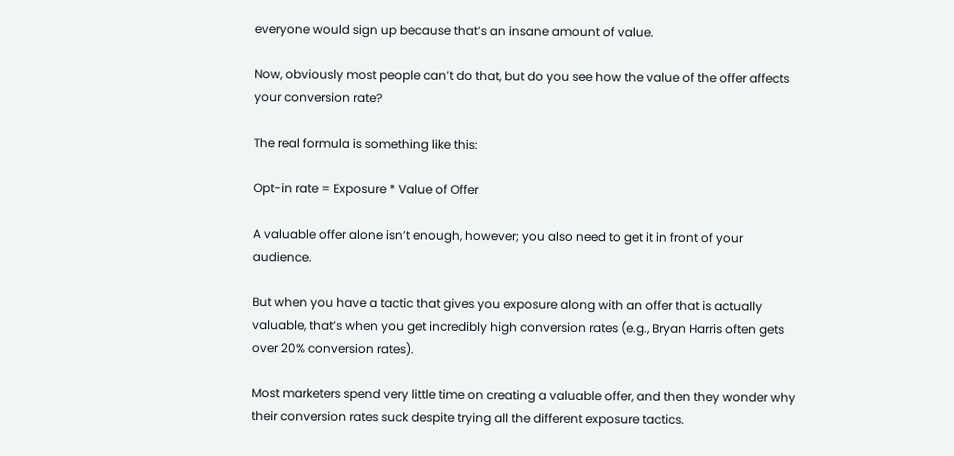everyone would sign up because that’s an insane amount of value.

Now, obviously most people can’t do that, but do you see how the value of the offer affects your conversion rate?

The real formula is something like this:

Opt-in rate = Exposure * Value of Offer

A valuable offer alone isn’t enough, however; you also need to get it in front of your audience.

But when you have a tactic that gives you exposure along with an offer that is actually valuable, that’s when you get incredibly high conversion rates (e.g., Bryan Harris often gets over 20% conversion rates).

Most marketers spend very little time on creating a valuable offer, and then they wonder why their conversion rates suck despite trying all the different exposure tactics.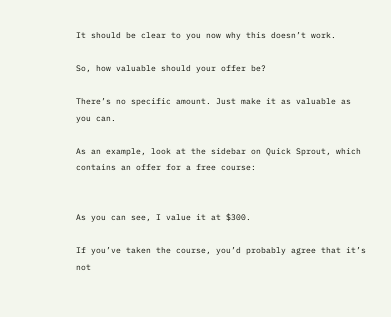It should be clear to you now why this doesn’t work.

So, how valuable should your offer be?

There’s no specific amount. Just make it as valuable as you can.

As an example, look at the sidebar on Quick Sprout, which contains an offer for a free course:


As you can see, I value it at $300.

If you’ve taken the course, you’d probably agree that it’s not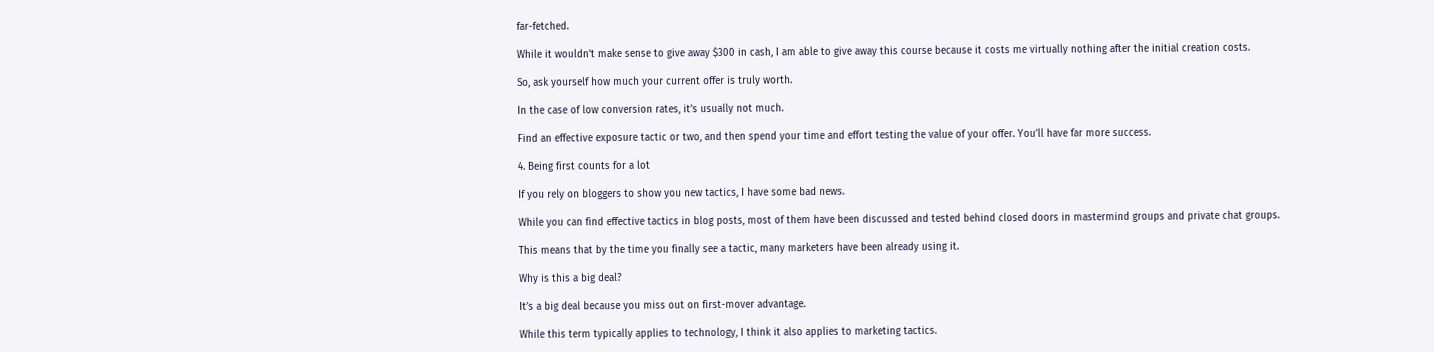far-fetched.

While it wouldn’t make sense to give away $300 in cash, I am able to give away this course because it costs me virtually nothing after the initial creation costs.

So, ask yourself how much your current offer is truly worth.

In the case of low conversion rates, it’s usually not much.

Find an effective exposure tactic or two, and then spend your time and effort testing the value of your offer. You’ll have far more success.

4. Being first counts for a lot

If you rely on bloggers to show you new tactics, I have some bad news.

While you can find effective tactics in blog posts, most of them have been discussed and tested behind closed doors in mastermind groups and private chat groups.

This means that by the time you finally see a tactic, many marketers have been already using it.

Why is this a big deal?

It’s a big deal because you miss out on first-mover advantage.

While this term typically applies to technology, I think it also applies to marketing tactics.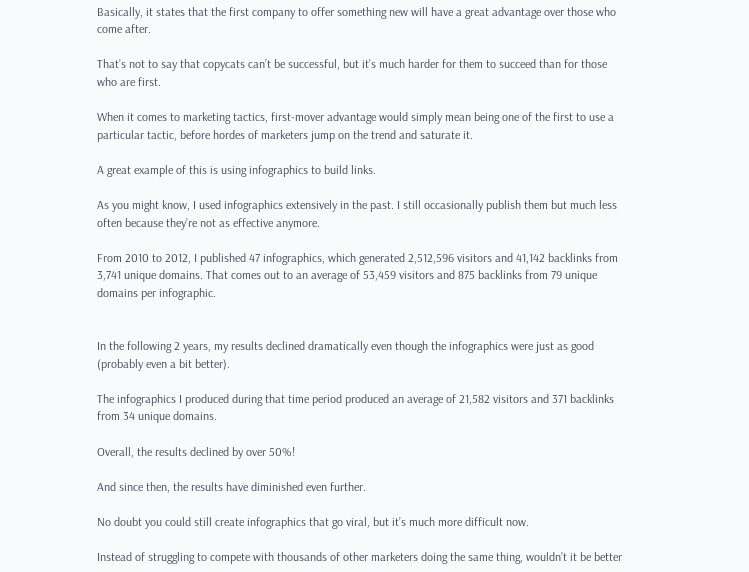Basically, it states that the first company to offer something new will have a great advantage over those who come after.

That’s not to say that copycats can’t be successful, but it’s much harder for them to succeed than for those who are first.

When it comes to marketing tactics, first-mover advantage would simply mean being one of the first to use a particular tactic, before hordes of marketers jump on the trend and saturate it.

A great example of this is using infographics to build links.

As you might know, I used infographics extensively in the past. I still occasionally publish them but much less often because they’re not as effective anymore.

From 2010 to 2012, I published 47 infographics, which generated 2,512,596 visitors and 41,142 backlinks from 3,741 unique domains. That comes out to an average of 53,459 visitors and 875 backlinks from 79 unique domains per infographic.


In the following 2 years, my results declined dramatically even though the infographics were just as good (probably even a bit better).

The infographics I produced during that time period produced an average of 21,582 visitors and 371 backlinks from 34 unique domains.

Overall, the results declined by over 50%!

And since then, the results have diminished even further.

No doubt you could still create infographics that go viral, but it’s much more difficult now.

Instead of struggling to compete with thousands of other marketers doing the same thing, wouldn’t it be better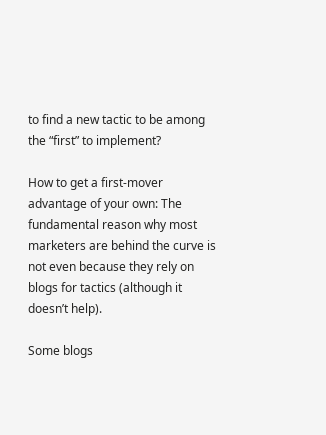to find a new tactic to be among the “first” to implement?

How to get a first-mover advantage of your own: The fundamental reason why most marketers are behind the curve is not even because they rely on blogs for tactics (although it doesn’t help).

Some blogs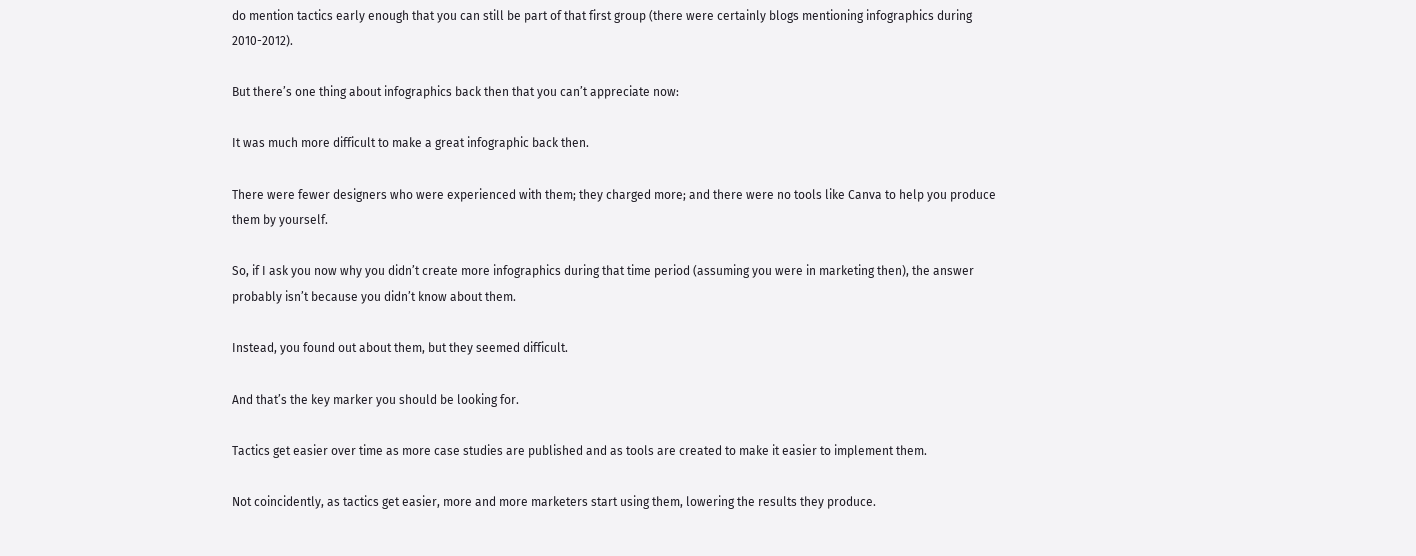do mention tactics early enough that you can still be part of that first group (there were certainly blogs mentioning infographics during 2010-2012).

But there’s one thing about infographics back then that you can’t appreciate now:

It was much more difficult to make a great infographic back then.

There were fewer designers who were experienced with them; they charged more; and there were no tools like Canva to help you produce them by yourself.

So, if I ask you now why you didn’t create more infographics during that time period (assuming you were in marketing then), the answer probably isn’t because you didn’t know about them.

Instead, you found out about them, but they seemed difficult.

And that’s the key marker you should be looking for.

Tactics get easier over time as more case studies are published and as tools are created to make it easier to implement them.

Not coincidently, as tactics get easier, more and more marketers start using them, lowering the results they produce.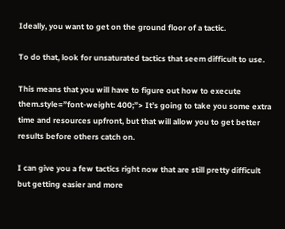Ideally, you want to get on the ground floor of a tactic.

To do that, look for unsaturated tactics that seem difficult to use.

This means that you will have to figure out how to execute them.style=”font-weight: 400;”> It’s going to take you some extra time and resources upfront, but that will allow you to get better results before others catch on.

I can give you a few tactics right now that are still pretty difficult but getting easier and more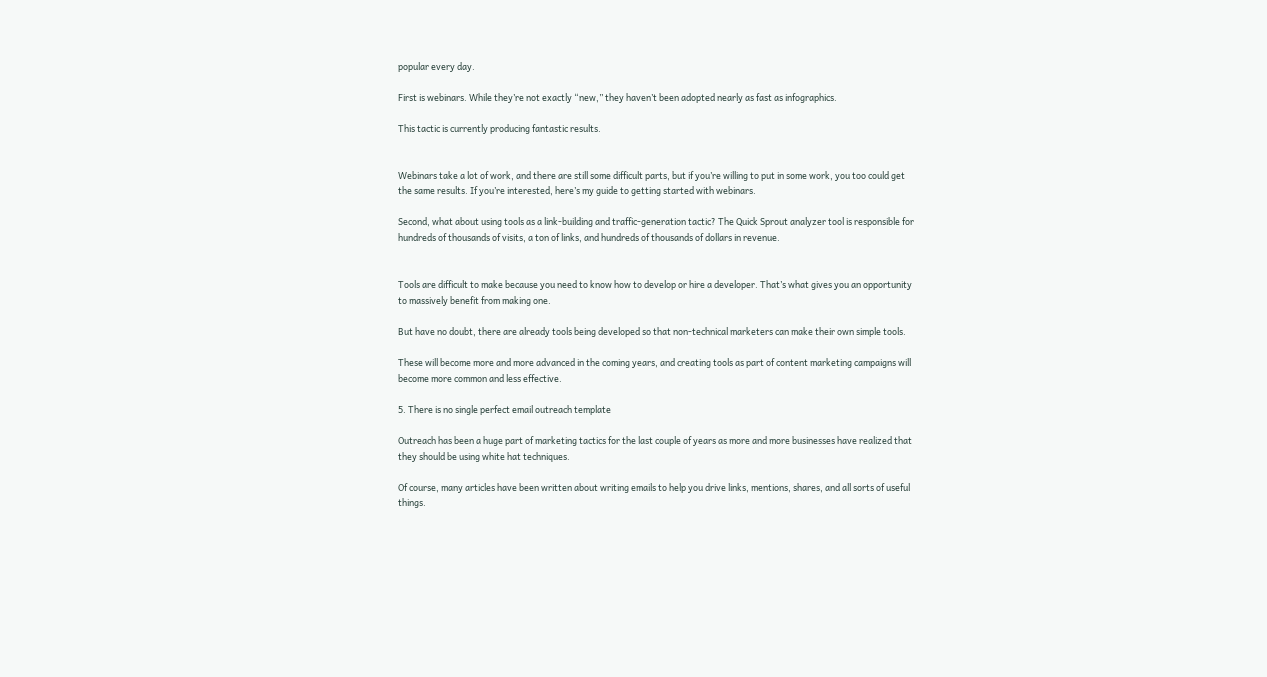popular every day.

First is webinars. While they’re not exactly “new,” they haven’t been adopted nearly as fast as infographics.

This tactic is currently producing fantastic results.


Webinars take a lot of work, and there are still some difficult parts, but if you’re willing to put in some work, you too could get the same results. If you’re interested, here’s my guide to getting started with webinars.

Second, what about using tools as a link-building and traffic-generation tactic? The Quick Sprout analyzer tool is responsible for hundreds of thousands of visits, a ton of links, and hundreds of thousands of dollars in revenue.


Tools are difficult to make because you need to know how to develop or hire a developer. That’s what gives you an opportunity to massively benefit from making one.

But have no doubt, there are already tools being developed so that non-technical marketers can make their own simple tools.

These will become more and more advanced in the coming years, and creating tools as part of content marketing campaigns will become more common and less effective.

5. There is no single perfect email outreach template

Outreach has been a huge part of marketing tactics for the last couple of years as more and more businesses have realized that they should be using white hat techniques.

Of course, many articles have been written about writing emails to help you drive links, mentions, shares, and all sorts of useful things.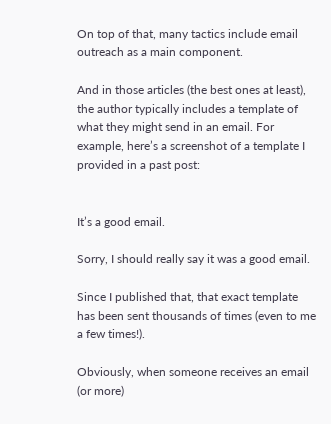On top of that, many tactics include email outreach as a main component.

And in those articles (the best ones at least), the author typically includes a template of what they might send in an email. For example, here’s a screenshot of a template I provided in a past post:


It’s a good email.

Sorry, I should really say it was a good email.

Since I published that, that exact template has been sent thousands of times (even to me a few times!).

Obviously, when someone receives an email (or more)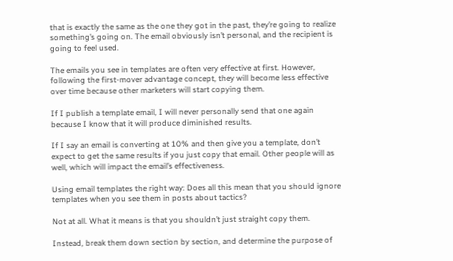that is exactly the same as the one they got in the past, they’re going to realize something’s going on. The email obviously isn’t personal, and the recipient is going to feel used.

The emails you see in templates are often very effective at first. However, following the first-mover advantage concept, they will become less effective over time because other marketers will start copying them.

If I publish a template email, I will never personally send that one again because I know that it will produce diminished results.

If I say an email is converting at 10% and then give you a template, don’t expect to get the same results if you just copy that email. Other people will as well, which will impact the email’s effectiveness.

Using email templates the right way: Does all this mean that you should ignore templates when you see them in posts about tactics?

Not at all. What it means is that you shouldn’t just straight copy them.

Instead, break them down section by section, and determine the purpose of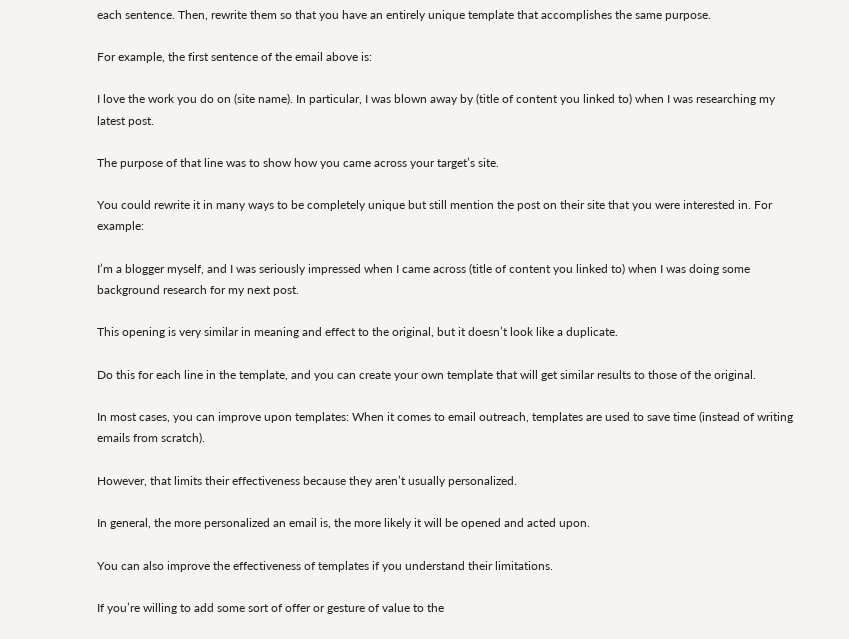each sentence. Then, rewrite them so that you have an entirely unique template that accomplishes the same purpose.

For example, the first sentence of the email above is:

I love the work you do on (site name). In particular, I was blown away by (title of content you linked to) when I was researching my latest post.

The purpose of that line was to show how you came across your target’s site.

You could rewrite it in many ways to be completely unique but still mention the post on their site that you were interested in. For example:

I’m a blogger myself, and I was seriously impressed when I came across (title of content you linked to) when I was doing some background research for my next post.

This opening is very similar in meaning and effect to the original, but it doesn’t look like a duplicate.

Do this for each line in the template, and you can create your own template that will get similar results to those of the original.

In most cases, you can improve upon templates: When it comes to email outreach, templates are used to save time (instead of writing emails from scratch).

However, that limits their effectiveness because they aren’t usually personalized.

In general, the more personalized an email is, the more likely it will be opened and acted upon.

You can also improve the effectiveness of templates if you understand their limitations.

If you’re willing to add some sort of offer or gesture of value to the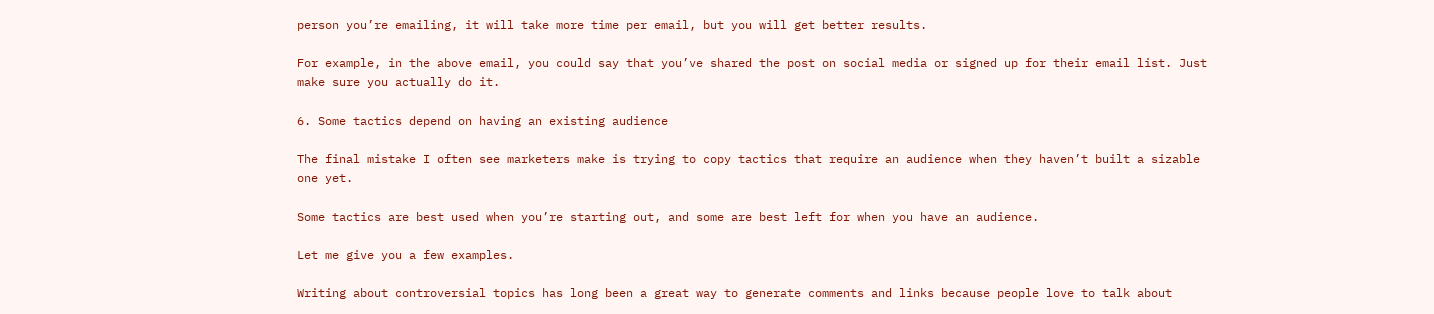person you’re emailing, it will take more time per email, but you will get better results.

For example, in the above email, you could say that you’ve shared the post on social media or signed up for their email list. Just make sure you actually do it.

6. Some tactics depend on having an existing audience

The final mistake I often see marketers make is trying to copy tactics that require an audience when they haven’t built a sizable one yet.

Some tactics are best used when you’re starting out, and some are best left for when you have an audience.

Let me give you a few examples.

Writing about controversial topics has long been a great way to generate comments and links because people love to talk about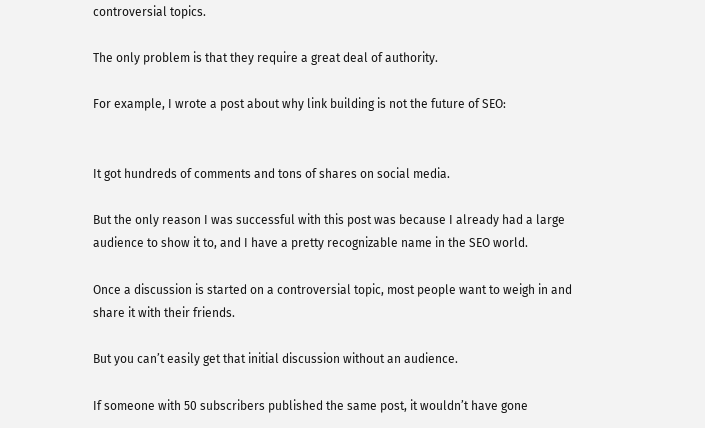controversial topics.

The only problem is that they require a great deal of authority.

For example, I wrote a post about why link building is not the future of SEO:


It got hundreds of comments and tons of shares on social media.

But the only reason I was successful with this post was because I already had a large audience to show it to, and I have a pretty recognizable name in the SEO world.

Once a discussion is started on a controversial topic, most people want to weigh in and share it with their friends.

But you can’t easily get that initial discussion without an audience.

If someone with 50 subscribers published the same post, it wouldn’t have gone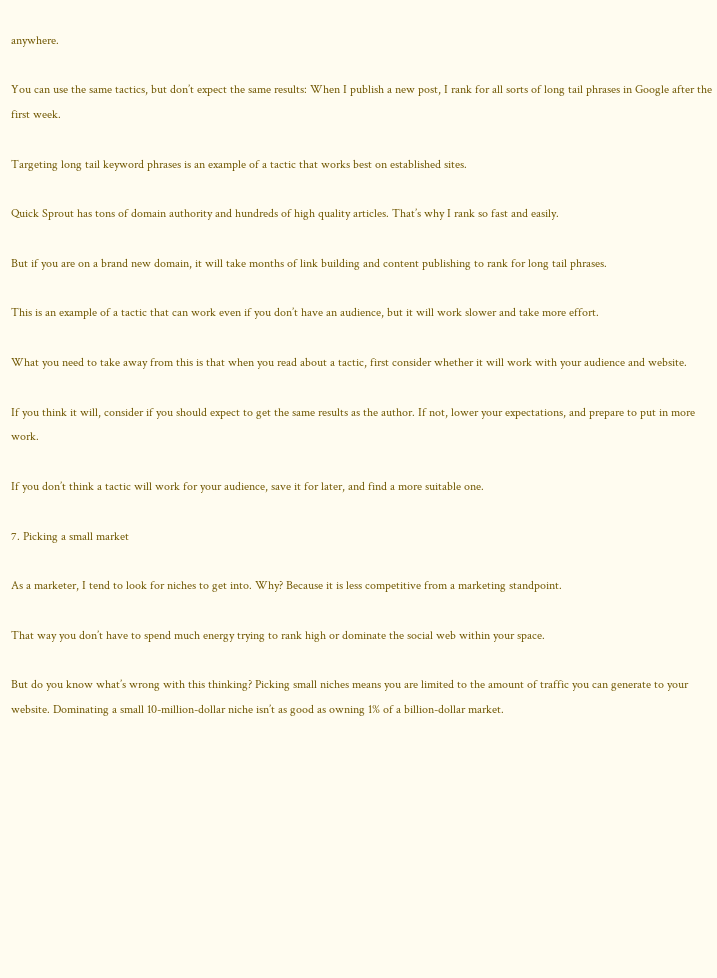anywhere.

You can use the same tactics, but don’t expect the same results: When I publish a new post, I rank for all sorts of long tail phrases in Google after the first week.

Targeting long tail keyword phrases is an example of a tactic that works best on established sites.

Quick Sprout has tons of domain authority and hundreds of high quality articles. That’s why I rank so fast and easily.

But if you are on a brand new domain, it will take months of link building and content publishing to rank for long tail phrases.

This is an example of a tactic that can work even if you don’t have an audience, but it will work slower and take more effort.

What you need to take away from this is that when you read about a tactic, first consider whether it will work with your audience and website.

If you think it will, consider if you should expect to get the same results as the author. If not, lower your expectations, and prepare to put in more work.

If you don’t think a tactic will work for your audience, save it for later, and find a more suitable one.

7. Picking a small market

As a marketer, I tend to look for niches to get into. Why? Because it is less competitive from a marketing standpoint.

That way you don’t have to spend much energy trying to rank high or dominate the social web within your space.

But do you know what’s wrong with this thinking? Picking small niches means you are limited to the amount of traffic you can generate to your website. Dominating a small 10-million-dollar niche isn’t as good as owning 1% of a billion-dollar market.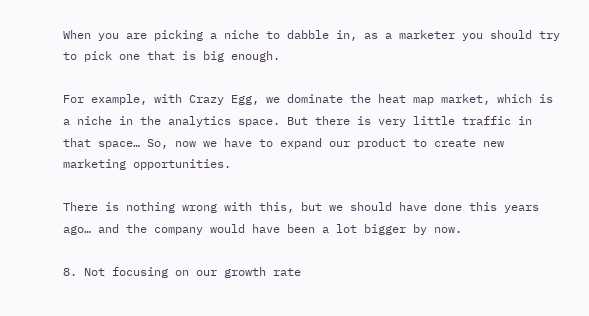When you are picking a niche to dabble in, as a marketer you should try to pick one that is big enough.

For example, with Crazy Egg, we dominate the heat map market, which is a niche in the analytics space. But there is very little traffic in that space… So, now we have to expand our product to create new marketing opportunities.

There is nothing wrong with this, but we should have done this years ago… and the company would have been a lot bigger by now.

8. Not focusing on our growth rate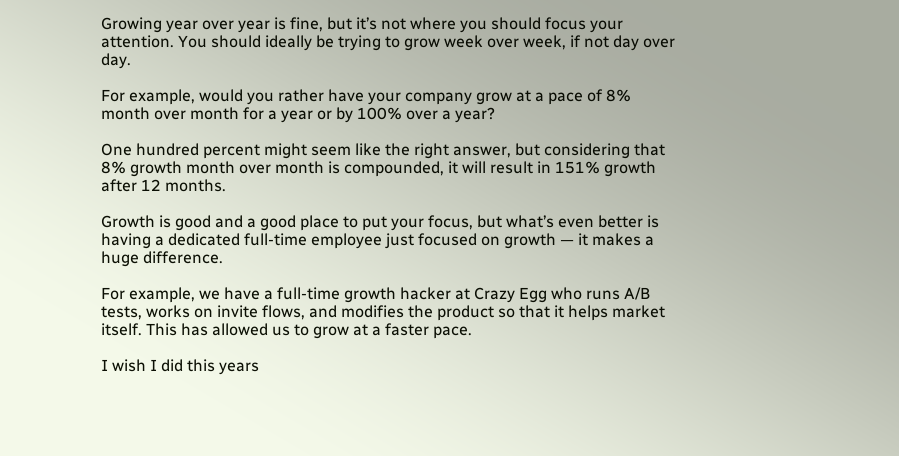Growing year over year is fine, but it’s not where you should focus your attention. You should ideally be trying to grow week over week, if not day over day.

For example, would you rather have your company grow at a pace of 8% month over month for a year or by 100% over a year?

One hundred percent might seem like the right answer, but considering that 8% growth month over month is compounded, it will result in 151% growth after 12 months.

Growth is good and a good place to put your focus, but what’s even better is having a dedicated full-time employee just focused on growth — it makes a huge difference.

For example, we have a full-time growth hacker at Crazy Egg who runs A/B tests, works on invite flows, and modifies the product so that it helps market itself. This has allowed us to grow at a faster pace.

I wish I did this years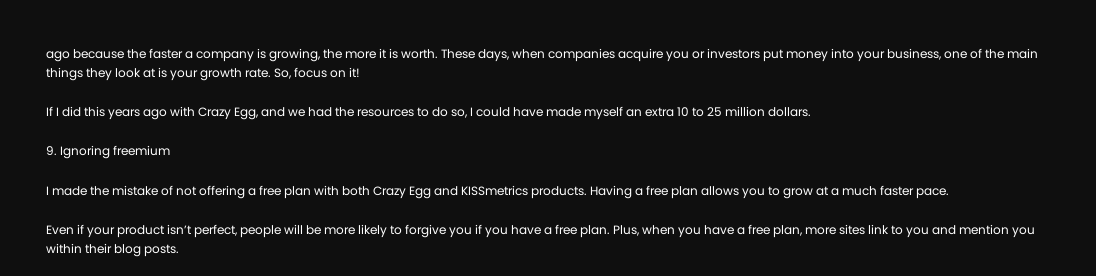ago because the faster a company is growing, the more it is worth. These days, when companies acquire you or investors put money into your business, one of the main things they look at is your growth rate. So, focus on it!

If I did this years ago with Crazy Egg, and we had the resources to do so, I could have made myself an extra 10 to 25 million dollars.

9. Ignoring freemium

I made the mistake of not offering a free plan with both Crazy Egg and KISSmetrics products. Having a free plan allows you to grow at a much faster pace.

Even if your product isn’t perfect, people will be more likely to forgive you if you have a free plan. Plus, when you have a free plan, more sites link to you and mention you within their blog posts.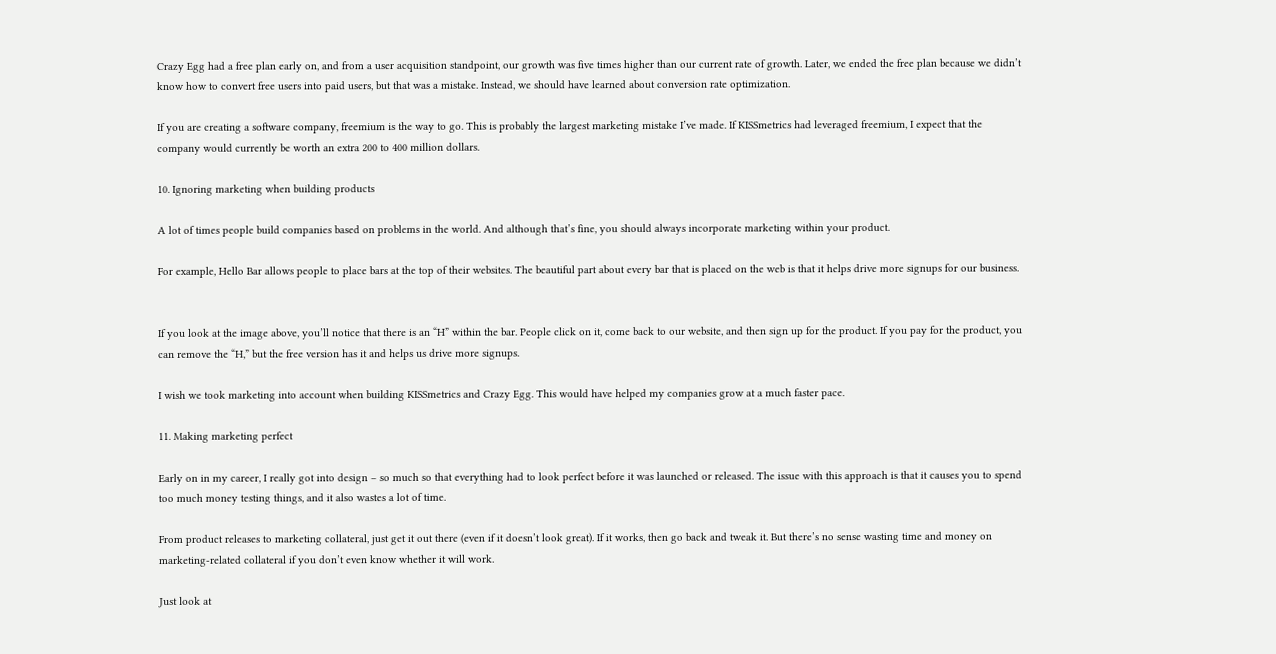Crazy Egg had a free plan early on, and from a user acquisition standpoint, our growth was five times higher than our current rate of growth. Later, we ended the free plan because we didn’t know how to convert free users into paid users, but that was a mistake. Instead, we should have learned about conversion rate optimization.

If you are creating a software company, freemium is the way to go. This is probably the largest marketing mistake I’ve made. If KISSmetrics had leveraged freemium, I expect that the company would currently be worth an extra 200 to 400 million dollars.

10. Ignoring marketing when building products

A lot of times people build companies based on problems in the world. And although that’s fine, you should always incorporate marketing within your product.

For example, Hello Bar allows people to place bars at the top of their websites. The beautiful part about every bar that is placed on the web is that it helps drive more signups for our business.


If you look at the image above, you’ll notice that there is an “H” within the bar. People click on it, come back to our website, and then sign up for the product. If you pay for the product, you can remove the “H,” but the free version has it and helps us drive more signups.

I wish we took marketing into account when building KISSmetrics and Crazy Egg. This would have helped my companies grow at a much faster pace.

11. Making marketing perfect

Early on in my career, I really got into design – so much so that everything had to look perfect before it was launched or released. The issue with this approach is that it causes you to spend too much money testing things, and it also wastes a lot of time.

From product releases to marketing collateral, just get it out there (even if it doesn’t look great). If it works, then go back and tweak it. But there’s no sense wasting time and money on marketing-related collateral if you don’t even know whether it will work.

Just look at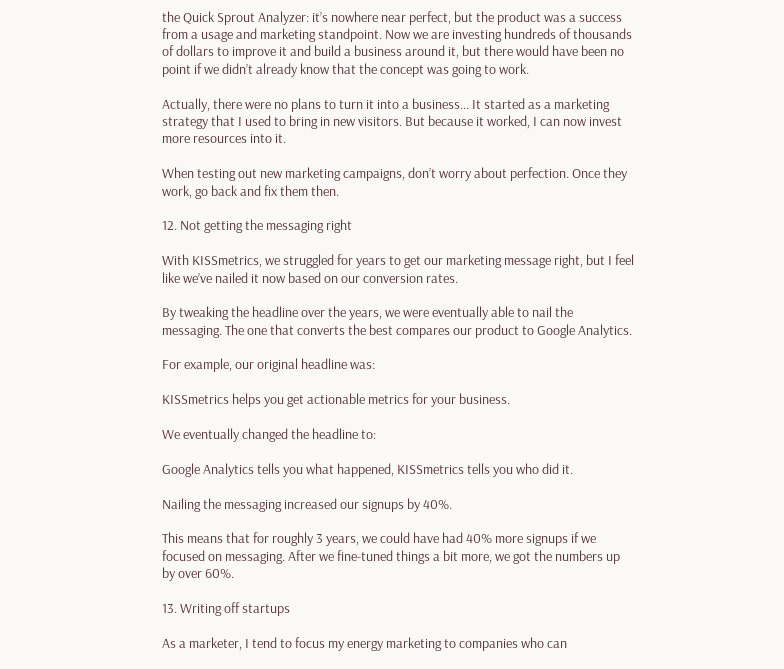the Quick Sprout Analyzer: it’s nowhere near perfect, but the product was a success from a usage and marketing standpoint. Now we are investing hundreds of thousands of dollars to improve it and build a business around it, but there would have been no point if we didn’t already know that the concept was going to work.

Actually, there were no plans to turn it into a business… It started as a marketing strategy that I used to bring in new visitors. But because it worked, I can now invest more resources into it.

When testing out new marketing campaigns, don’t worry about perfection. Once they work, go back and fix them then.

12. Not getting the messaging right

With KISSmetrics, we struggled for years to get our marketing message right, but I feel like we’ve nailed it now based on our conversion rates.

By tweaking the headline over the years, we were eventually able to nail the messaging. The one that converts the best compares our product to Google Analytics.

For example, our original headline was:

KISSmetrics helps you get actionable metrics for your business.

We eventually changed the headline to:

Google Analytics tells you what happened, KISSmetrics tells you who did it.

Nailing the messaging increased our signups by 40%.

This means that for roughly 3 years, we could have had 40% more signups if we focused on messaging. After we fine-tuned things a bit more, we got the numbers up by over 60%.

13. Writing off startups

As a marketer, I tend to focus my energy marketing to companies who can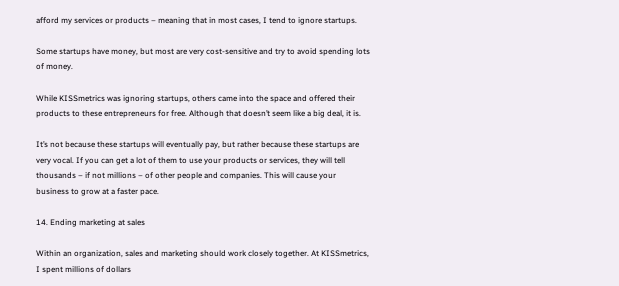afford my services or products – meaning that in most cases, I tend to ignore startups.

Some startups have money, but most are very cost-sensitive and try to avoid spending lots of money.

While KISSmetrics was ignoring startups, others came into the space and offered their products to these entrepreneurs for free. Although that doesn’t seem like a big deal, it is.

It’s not because these startups will eventually pay, but rather because these startups are very vocal. If you can get a lot of them to use your products or services, they will tell thousands – if not millions – of other people and companies. This will cause your business to grow at a faster pace.

14. Ending marketing at sales

Within an organization, sales and marketing should work closely together. At KISSmetrics, I spent millions of dollars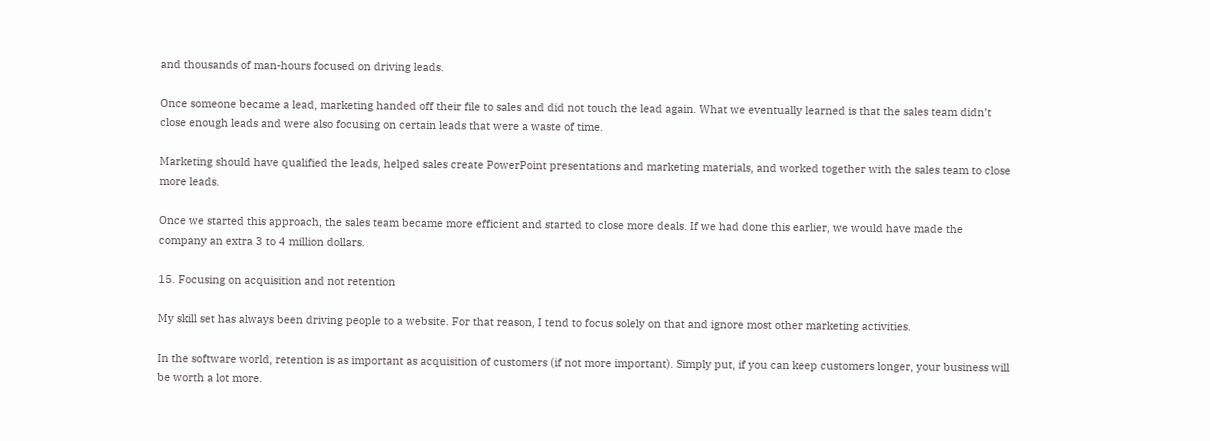and thousands of man-hours focused on driving leads.

Once someone became a lead, marketing handed off their file to sales and did not touch the lead again. What we eventually learned is that the sales team didn’t close enough leads and were also focusing on certain leads that were a waste of time.

Marketing should have qualified the leads, helped sales create PowerPoint presentations and marketing materials, and worked together with the sales team to close more leads.

Once we started this approach, the sales team became more efficient and started to close more deals. If we had done this earlier, we would have made the company an extra 3 to 4 million dollars.

15. Focusing on acquisition and not retention

My skill set has always been driving people to a website. For that reason, I tend to focus solely on that and ignore most other marketing activities.

In the software world, retention is as important as acquisition of customers (if not more important). Simply put, if you can keep customers longer, your business will be worth a lot more.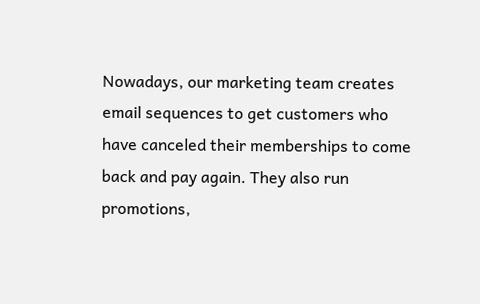Nowadays, our marketing team creates email sequences to get customers who have canceled their memberships to come back and pay again. They also run promotions,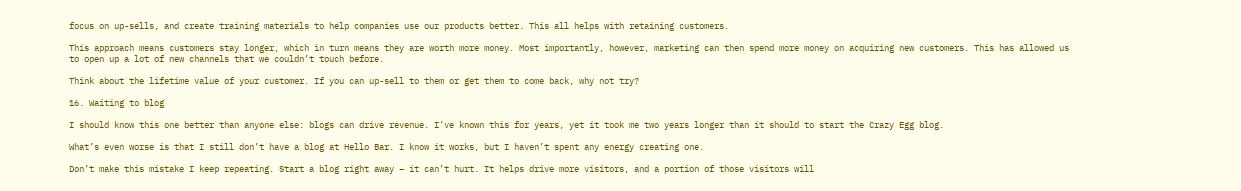focus on up-sells, and create training materials to help companies use our products better. This all helps with retaining customers.

This approach means customers stay longer, which in turn means they are worth more money. Most importantly, however, marketing can then spend more money on acquiring new customers. This has allowed us to open up a lot of new channels that we couldn’t touch before.

Think about the lifetime value of your customer. If you can up-sell to them or get them to come back, why not try?

16. Waiting to blog

I should know this one better than anyone else: blogs can drive revenue. I’ve known this for years, yet it took me two years longer than it should to start the Crazy Egg blog.

What’s even worse is that I still don’t have a blog at Hello Bar. I know it works, but I haven’t spent any energy creating one.

Don’t make this mistake I keep repeating. Start a blog right away – it can’t hurt. It helps drive more visitors, and a portion of those visitors will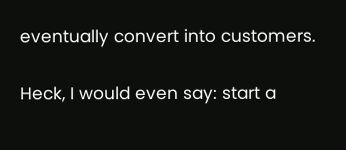eventually convert into customers.

Heck, I would even say: start a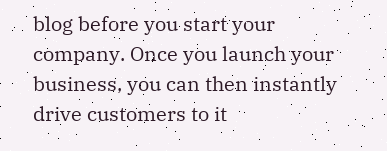blog before you start your company. Once you launch your business, you can then instantly drive customers to it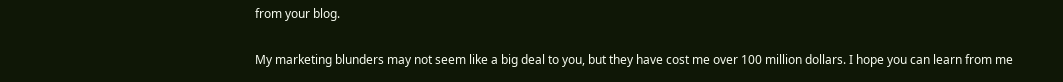from your blog.

My marketing blunders may not seem like a big deal to you, but they have cost me over 100 million dollars. I hope you can learn from me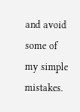and avoid some of my simple mistakes.